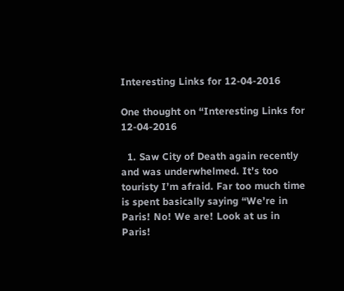Interesting Links for 12-04-2016

One thought on “Interesting Links for 12-04-2016

  1. Saw City of Death again recently and was underwhelmed. It’s too touristy I’m afraid. Far too much time is spent basically saying “We’re in Paris! No! We are! Look at us in Paris!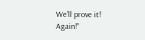We’ll prove it! Again!”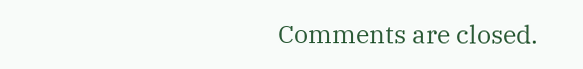Comments are closed.